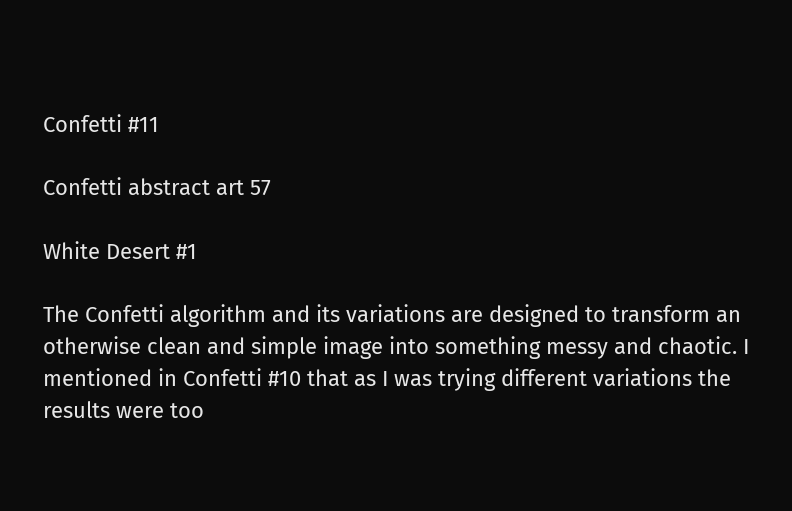Confetti #11

Confetti abstract art 57

White Desert #1

The Confetti algorithm and its variations are designed to transform an otherwise clean and simple image into something messy and chaotic. I mentioned in Confetti #10 that as I was trying different variations the results were too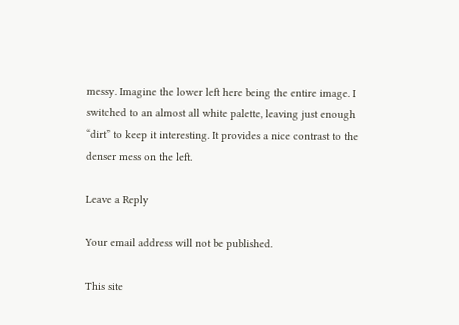messy. Imagine the lower left here being the entire image. I switched to an almost all white palette, leaving just enough “dirt” to keep it interesting. It provides a nice contrast to the denser mess on the left.

Leave a Reply

Your email address will not be published.

This site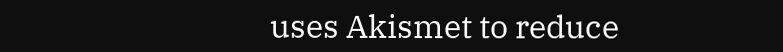uses Akismet to reduce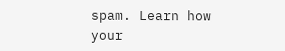spam. Learn how your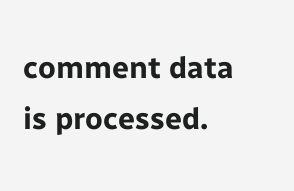comment data is processed.